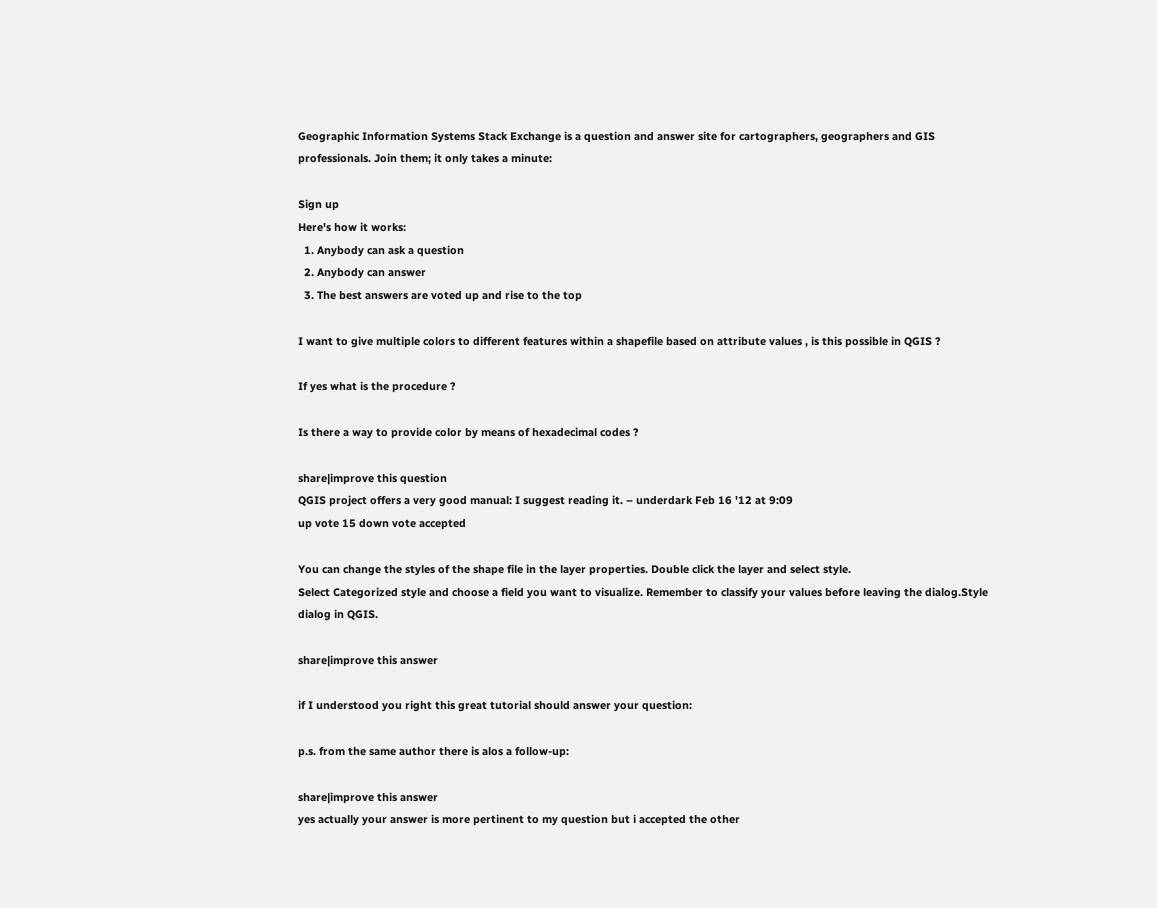Geographic Information Systems Stack Exchange is a question and answer site for cartographers, geographers and GIS professionals. Join them; it only takes a minute:

Sign up
Here's how it works:
  1. Anybody can ask a question
  2. Anybody can answer
  3. The best answers are voted up and rise to the top

I want to give multiple colors to different features within a shapefile based on attribute values , is this possible in QGIS ?

If yes what is the procedure ?

Is there a way to provide color by means of hexadecimal codes ?

share|improve this question
QGIS project offers a very good manual: I suggest reading it. – underdark Feb 16 '12 at 9:09
up vote 15 down vote accepted

You can change the styles of the shape file in the layer properties. Double click the layer and select style.
Select Categorized style and choose a field you want to visualize. Remember to classify your values before leaving the dialog.Style dialog in QGIS.

share|improve this answer

if I understood you right this great tutorial should answer your question:

p.s. from the same author there is alos a follow-up:

share|improve this answer
yes actually your answer is more pertinent to my question but i accepted the other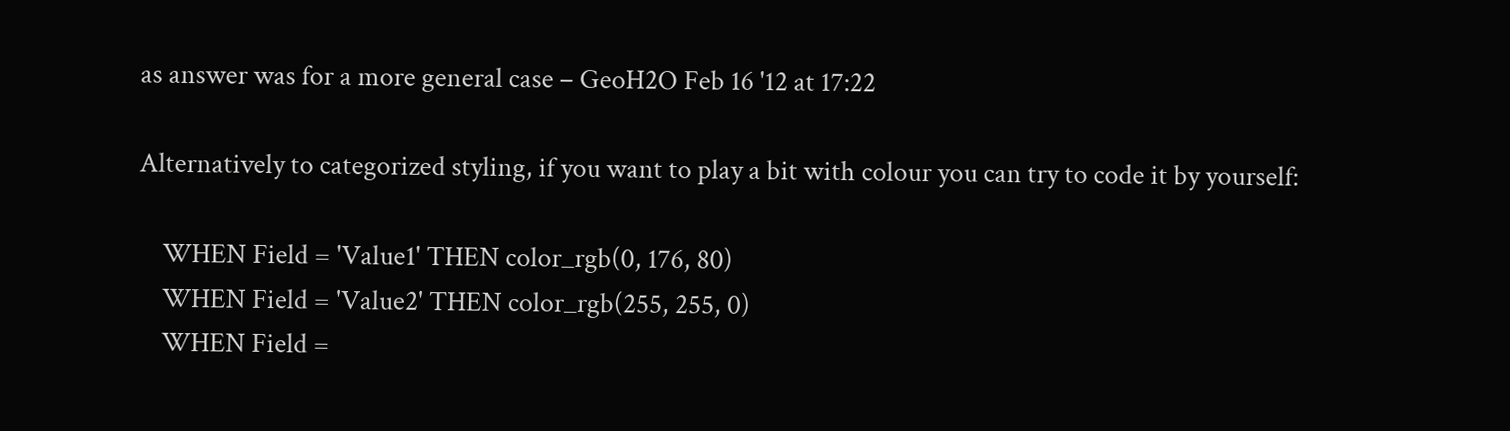as answer was for a more general case – GeoH2O Feb 16 '12 at 17:22

Alternatively to categorized styling, if you want to play a bit with colour you can try to code it by yourself:

    WHEN Field = 'Value1' THEN color_rgb(0, 176, 80)
    WHEN Field = 'Value2' THEN color_rgb(255, 255, 0)
    WHEN Field =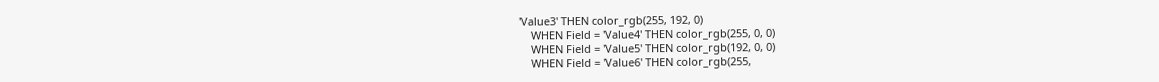'Value3' THEN color_rgb(255, 192, 0)
    WHEN Field = 'Value4' THEN color_rgb(255, 0, 0)
    WHEN Field = 'Value5' THEN color_rgb(192, 0, 0)
    WHEN Field = 'Value6' THEN color_rgb(255,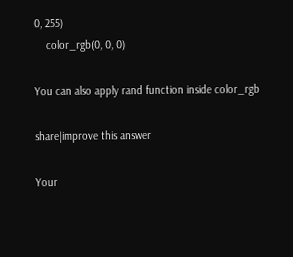0, 255)
    color_rgb(0, 0, 0)

You can also apply rand function inside color_rgb

share|improve this answer

Your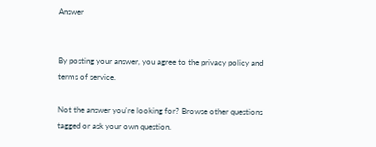Answer


By posting your answer, you agree to the privacy policy and terms of service.

Not the answer you're looking for? Browse other questions tagged or ask your own question.